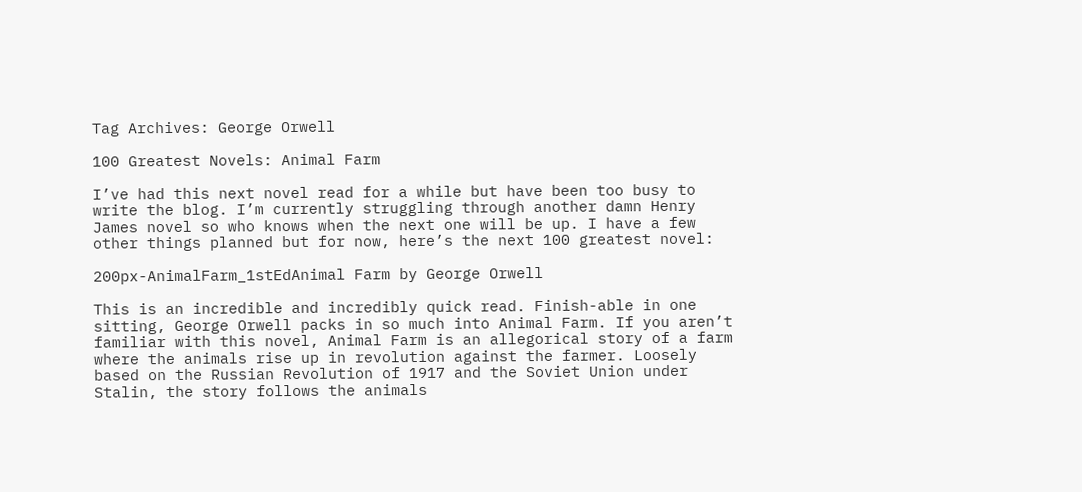Tag Archives: George Orwell

100 Greatest Novels: Animal Farm

I’ve had this next novel read for a while but have been too busy to write the blog. I’m currently struggling through another damn Henry James novel so who knows when the next one will be up. I have a few other things planned but for now, here’s the next 100 greatest novel:

200px-AnimalFarm_1stEdAnimal Farm by George Orwell

This is an incredible and incredibly quick read. Finish-able in one sitting, George Orwell packs in so much into Animal Farm. If you aren’t familiar with this novel, Animal Farm is an allegorical story of a farm where the animals rise up in revolution against the farmer. Loosely based on the Russian Revolution of 1917 and the Soviet Union under Stalin, the story follows the animals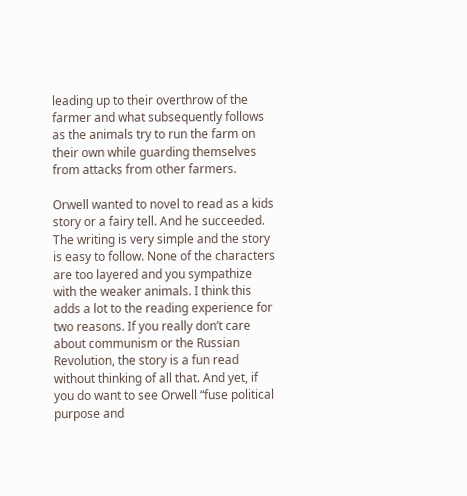leading up to their overthrow of the farmer and what subsequently follows as the animals try to run the farm on their own while guarding themselves from attacks from other farmers.

Orwell wanted to novel to read as a kids story or a fairy tell. And he succeeded. The writing is very simple and the story is easy to follow. None of the characters are too layered and you sympathize with the weaker animals. I think this adds a lot to the reading experience for two reasons. If you really don’t care about communism or the Russian Revolution, the story is a fun read without thinking of all that. And yet, if you do want to see Orwell “fuse political purpose and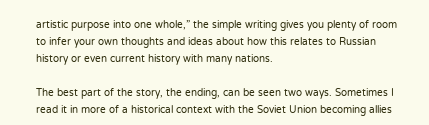artistic purpose into one whole,” the simple writing gives you plenty of room to infer your own thoughts and ideas about how this relates to Russian history or even current history with many nations.

The best part of the story, the ending, can be seen two ways. Sometimes I read it in more of a historical context with the Soviet Union becoming allies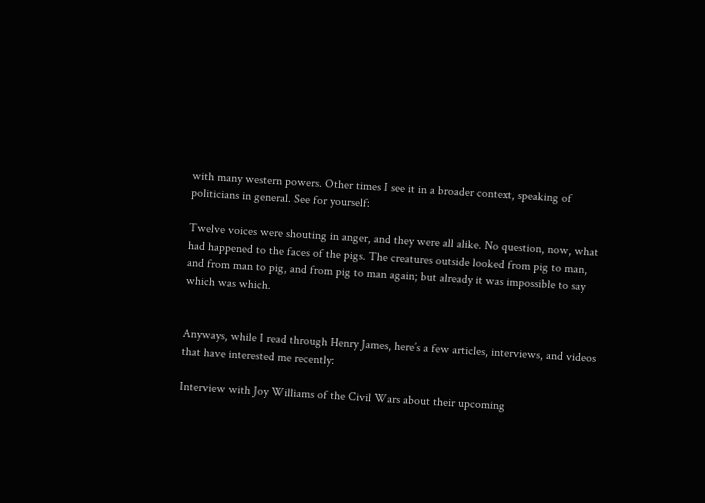with many western powers. Other times I see it in a broader context, speaking of politicians in general. See for yourself:

Twelve voices were shouting in anger, and they were all alike. No question, now, what had happened to the faces of the pigs. The creatures outside looked from pig to man, and from man to pig, and from pig to man again; but already it was impossible to say which was which.


Anyways, while I read through Henry James, here’s a few articles, interviews, and videos that have interested me recently:

Interview with Joy Williams of the Civil Wars about their upcoming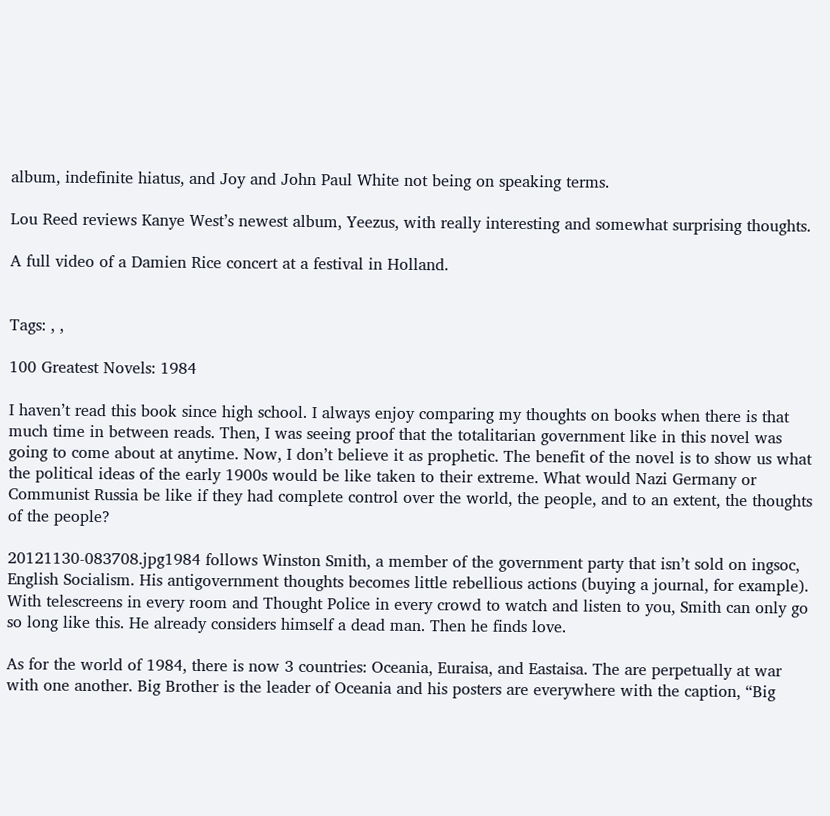album, indefinite hiatus, and Joy and John Paul White not being on speaking terms.

Lou Reed reviews Kanye West’s newest album, Yeezus, with really interesting and somewhat surprising thoughts.

A full video of a Damien Rice concert at a festival in Holland.


Tags: , ,

100 Greatest Novels: 1984

I haven’t read this book since high school. I always enjoy comparing my thoughts on books when there is that much time in between reads. Then, I was seeing proof that the totalitarian government like in this novel was going to come about at anytime. Now, I don’t believe it as prophetic. The benefit of the novel is to show us what the political ideas of the early 1900s would be like taken to their extreme. What would Nazi Germany or Communist Russia be like if they had complete control over the world, the people, and to an extent, the thoughts of the people?

20121130-083708.jpg1984 follows Winston Smith, a member of the government party that isn’t sold on ingsoc, English Socialism. His antigovernment thoughts becomes little rebellious actions (buying a journal, for example). With telescreens in every room and Thought Police in every crowd to watch and listen to you, Smith can only go so long like this. He already considers himself a dead man. Then he finds love.

As for the world of 1984, there is now 3 countries: Oceania, Euraisa, and Eastaisa. The are perpetually at war with one another. Big Brother is the leader of Oceania and his posters are everywhere with the caption, “Big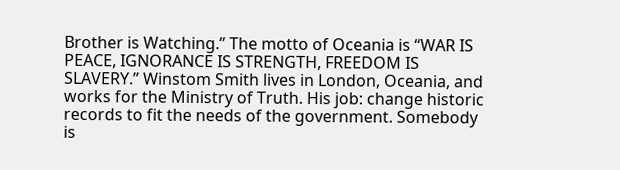Brother is Watching.” The motto of Oceania is “WAR IS PEACE, IGNORANCE IS STRENGTH, FREEDOM IS SLAVERY.” Winstom Smith lives in London, Oceania, and works for the Ministry of Truth. His job: change historic records to fit the needs of the government. Somebody is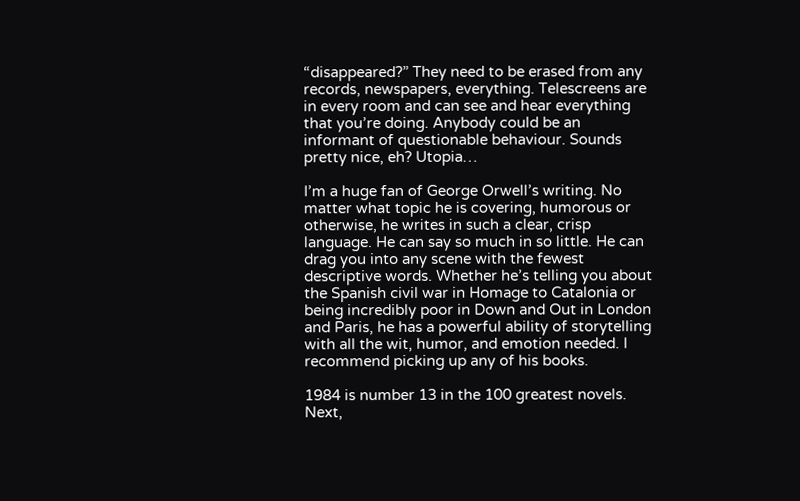“disappeared?” They need to be erased from any records, newspapers, everything. Telescreens are in every room and can see and hear everything that you’re doing. Anybody could be an informant of questionable behaviour. Sounds pretty nice, eh? Utopia…

I’m a huge fan of George Orwell’s writing. No matter what topic he is covering, humorous or otherwise, he writes in such a clear, crisp language. He can say so much in so little. He can drag you into any scene with the fewest descriptive words. Whether he’s telling you about the Spanish civil war in Homage to Catalonia or being incredibly poor in Down and Out in London and Paris, he has a powerful ability of storytelling with all the wit, humor, and emotion needed. I recommend picking up any of his books.

1984 is number 13 in the 100 greatest novels. Next,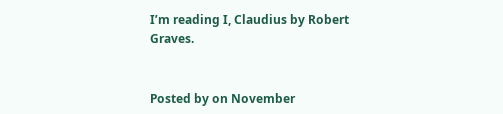I’m reading I, Claudius by Robert Graves.


Posted by on November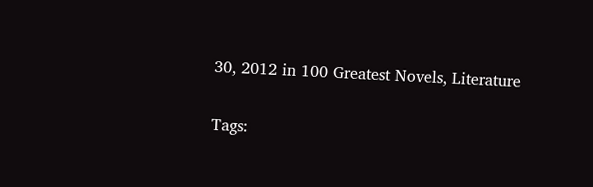30, 2012 in 100 Greatest Novels, Literature


Tags: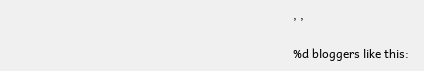, ,

%d bloggers like this: